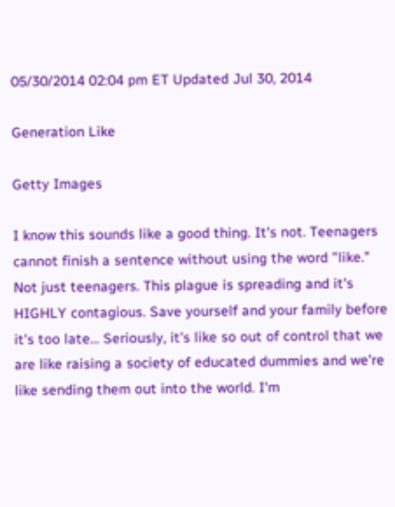05/30/2014 02:04 pm ET Updated Jul 30, 2014

Generation Like

Getty Images

I know this sounds like a good thing. It's not. Teenagers cannot finish a sentence without using the word "like." Not just teenagers. This plague is spreading and it's HIGHLY contagious. Save yourself and your family before it's too late... Seriously, it's like so out of control that we are like raising a society of educated dummies and we're like sending them out into the world. I'm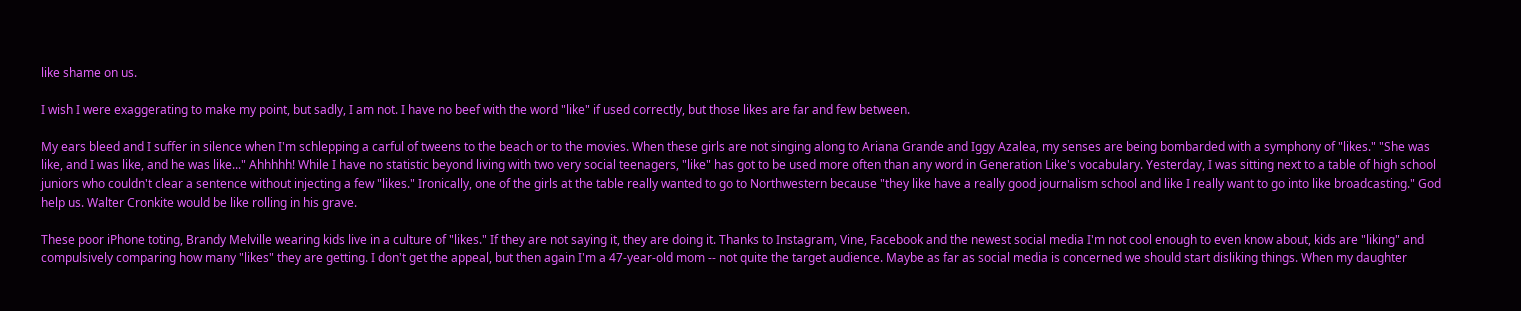like shame on us.

I wish I were exaggerating to make my point, but sadly, I am not. I have no beef with the word "like" if used correctly, but those likes are far and few between.

My ears bleed and I suffer in silence when I'm schlepping a carful of tweens to the beach or to the movies. When these girls are not singing along to Ariana Grande and Iggy Azalea, my senses are being bombarded with a symphony of "likes." "She was like, and I was like, and he was like..." Ahhhhh! While I have no statistic beyond living with two very social teenagers, "like" has got to be used more often than any word in Generation Like's vocabulary. Yesterday, I was sitting next to a table of high school juniors who couldn't clear a sentence without injecting a few "likes." Ironically, one of the girls at the table really wanted to go to Northwestern because "they like have a really good journalism school and like I really want to go into like broadcasting." God help us. Walter Cronkite would be like rolling in his grave.

These poor iPhone toting, Brandy Melville wearing kids live in a culture of "likes." If they are not saying it, they are doing it. Thanks to Instagram, Vine, Facebook and the newest social media I'm not cool enough to even know about, kids are "liking" and compulsively comparing how many "likes" they are getting. I don't get the appeal, but then again I'm a 47-year-old mom -- not quite the target audience. Maybe as far as social media is concerned we should start disliking things. When my daughter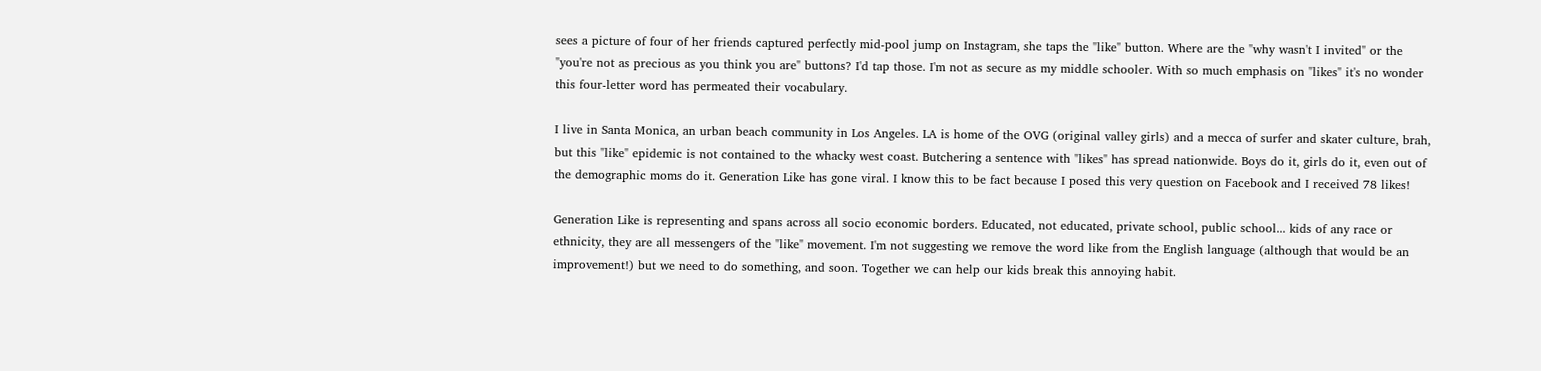sees a picture of four of her friends captured perfectly mid-pool jump on Instagram, she taps the "like" button. Where are the "why wasn't I invited" or the "you're not as precious as you think you are" buttons? I'd tap those. I'm not as secure as my middle schooler. With so much emphasis on "likes" it's no wonder this four-letter word has permeated their vocabulary.

I live in Santa Monica, an urban beach community in Los Angeles. LA is home of the OVG (original valley girls) and a mecca of surfer and skater culture, brah, but this "like" epidemic is not contained to the whacky west coast. Butchering a sentence with "likes" has spread nationwide. Boys do it, girls do it, even out of the demographic moms do it. Generation Like has gone viral. I know this to be fact because I posed this very question on Facebook and I received 78 likes!

Generation Like is representing and spans across all socio economic borders. Educated, not educated, private school, public school... kids of any race or ethnicity, they are all messengers of the "like" movement. I'm not suggesting we remove the word like from the English language (although that would be an improvement!) but we need to do something, and soon. Together we can help our kids break this annoying habit.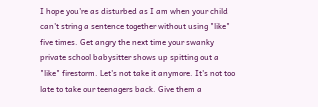I hope you're as disturbed as I am when your child can't string a sentence together without using "like" five times. Get angry the next time your swanky private school babysitter shows up spitting out a "like" firestorm. Let's not take it anymore. It's not too late to take our teenagers back. Give them a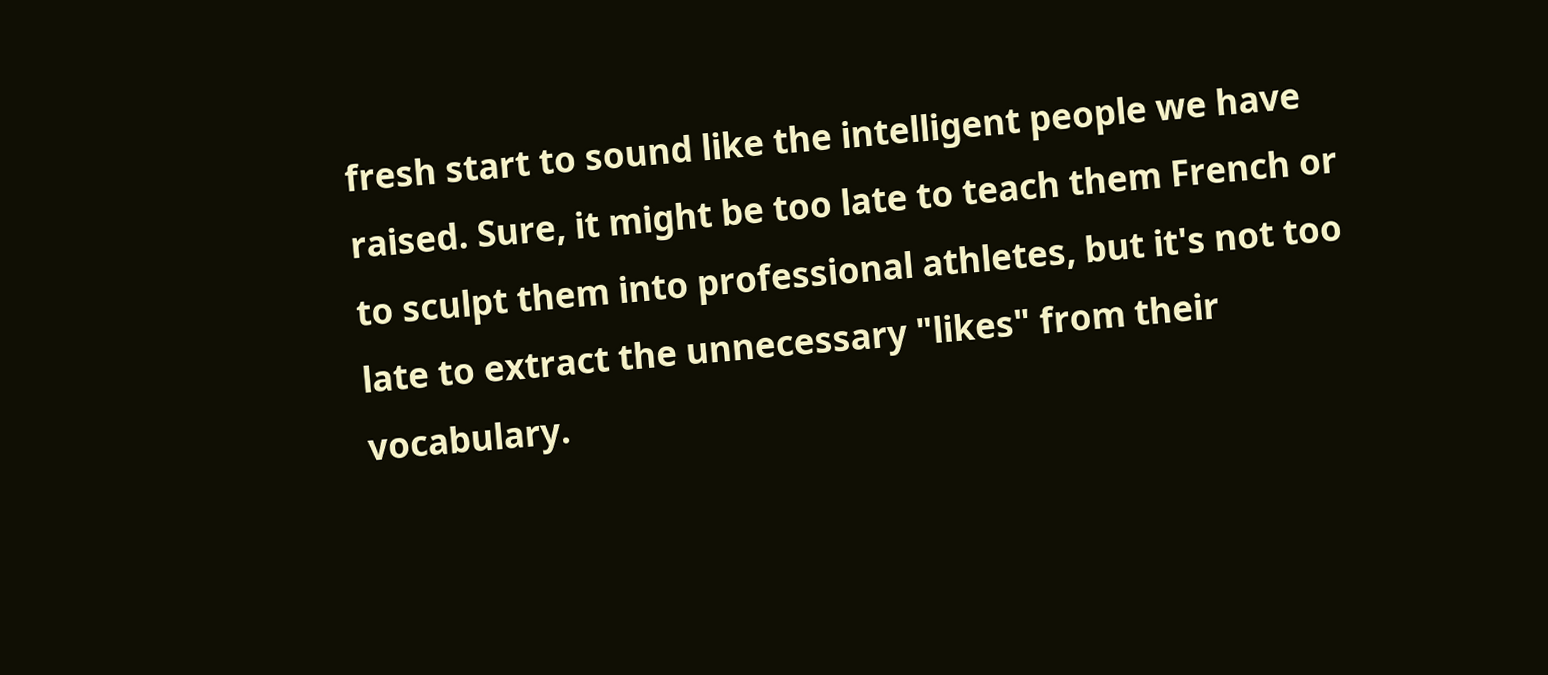fresh start to sound like the intelligent people we have raised. Sure, it might be too late to teach them French or to sculpt them into professional athletes, but it's not too late to extract the unnecessary "likes" from their vocabulary.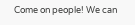Come on people! We can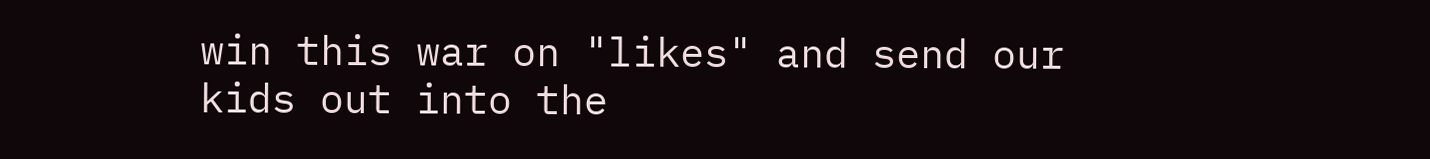win this war on "likes" and send our kids out into the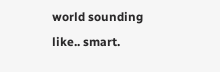world sounding like.. smart.